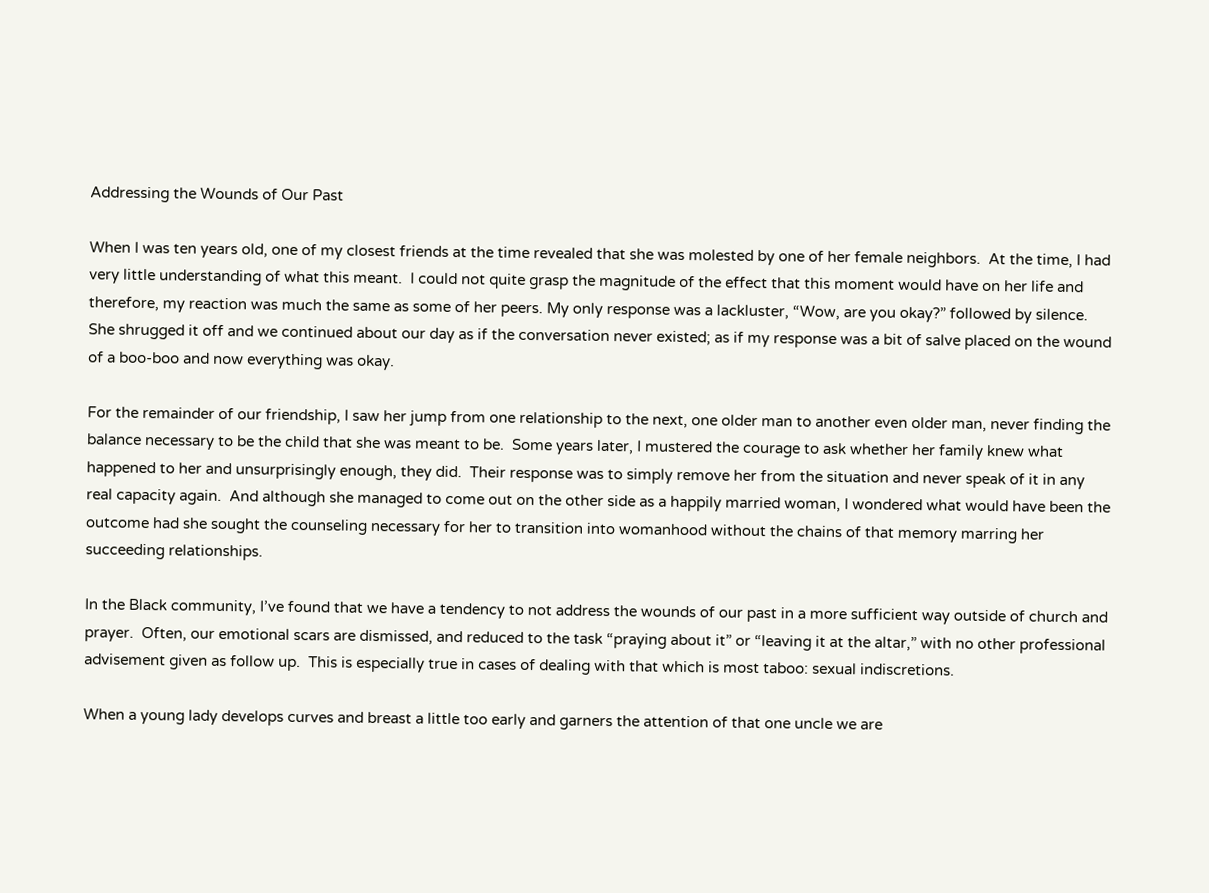Addressing the Wounds of Our Past

When I was ten years old, one of my closest friends at the time revealed that she was molested by one of her female neighbors.  At the time, I had very little understanding of what this meant.  I could not quite grasp the magnitude of the effect that this moment would have on her life and therefore, my reaction was much the same as some of her peers. My only response was a lackluster, “Wow, are you okay?” followed by silence. She shrugged it off and we continued about our day as if the conversation never existed; as if my response was a bit of salve placed on the wound of a boo-boo and now everything was okay.

For the remainder of our friendship, I saw her jump from one relationship to the next, one older man to another even older man, never finding the balance necessary to be the child that she was meant to be.  Some years later, I mustered the courage to ask whether her family knew what happened to her and unsurprisingly enough, they did.  Their response was to simply remove her from the situation and never speak of it in any real capacity again.  And although she managed to come out on the other side as a happily married woman, I wondered what would have been the outcome had she sought the counseling necessary for her to transition into womanhood without the chains of that memory marring her succeeding relationships.

In the Black community, I’ve found that we have a tendency to not address the wounds of our past in a more sufficient way outside of church and prayer.  Often, our emotional scars are dismissed, and reduced to the task “praying about it” or “leaving it at the altar,” with no other professional advisement given as follow up.  This is especially true in cases of dealing with that which is most taboo: sexual indiscretions.

When a young lady develops curves and breast a little too early and garners the attention of that one uncle we are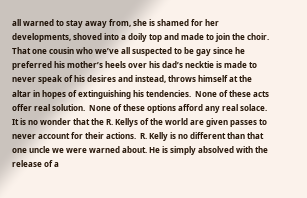all warned to stay away from, she is shamed for her developments, shoved into a doily top and made to join the choir. That one cousin who we’ve all suspected to be gay since he preferred his mother’s heels over his dad’s necktie is made to never speak of his desires and instead, throws himself at the altar in hopes of extinguishing his tendencies.  None of these acts offer real solution.  None of these options afford any real solace.  It is no wonder that the R. Kellys of the world are given passes to never account for their actions.  R. Kelly is no different than that one uncle we were warned about. He is simply absolved with the release of a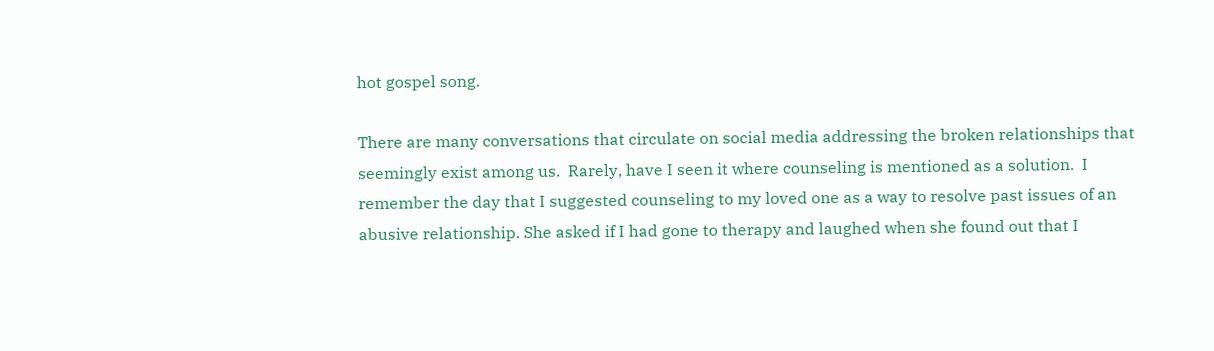hot gospel song.

There are many conversations that circulate on social media addressing the broken relationships that seemingly exist among us.  Rarely, have I seen it where counseling is mentioned as a solution.  I remember the day that I suggested counseling to my loved one as a way to resolve past issues of an abusive relationship. She asked if I had gone to therapy and laughed when she found out that I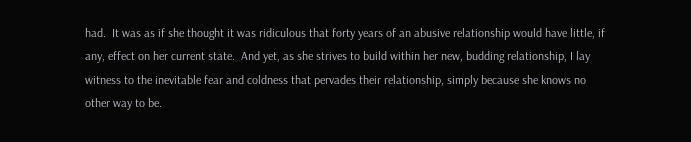had.  It was as if she thought it was ridiculous that forty years of an abusive relationship would have little, if any, effect on her current state.  And yet, as she strives to build within her new, budding relationship, I lay witness to the inevitable fear and coldness that pervades their relationship, simply because she knows no other way to be.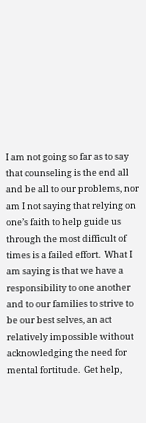I am not going so far as to say that counseling is the end all and be all to our problems, nor am I not saying that relying on one’s faith to help guide us through the most difficult of times is a failed effort.  What I am saying is that we have a responsibility to one another and to our families to strive to be our best selves, an act relatively impossible without acknowledging the need for mental fortitude.  Get help,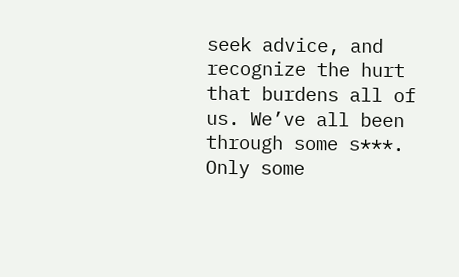seek advice, and recognize the hurt that burdens all of us. We’ve all been through some s***.  Only some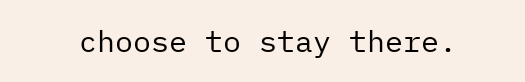choose to stay there.